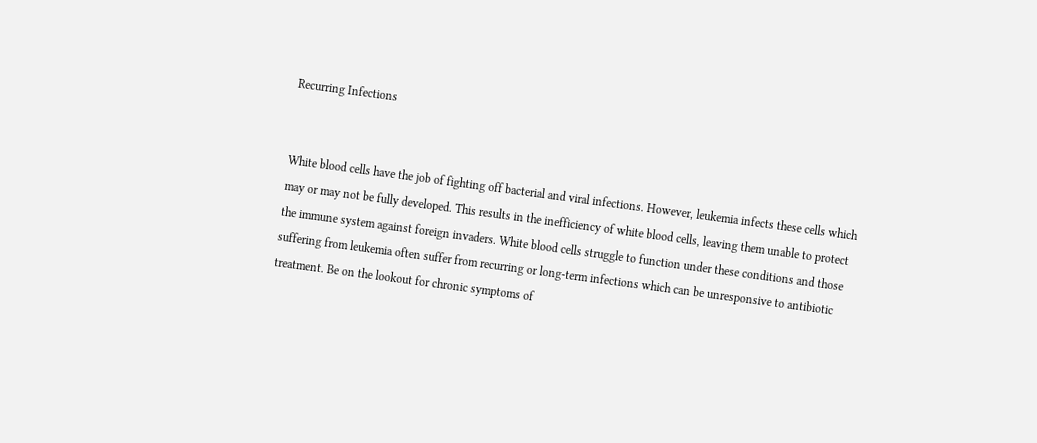Recurring Infections


White blood cells have the job of fighting off bacterial and viral infections. However, leukemia infects these cells which may or may not be fully developed. This results in the inefficiency of white blood cells, leaving them unable to protect the immune system against foreign invaders. White blood cells struggle to function under these conditions and those suffering from leukemia often suffer from recurring or long-term infections which can be unresponsive to antibiotic treatment. Be on the lookout for chronic symptoms of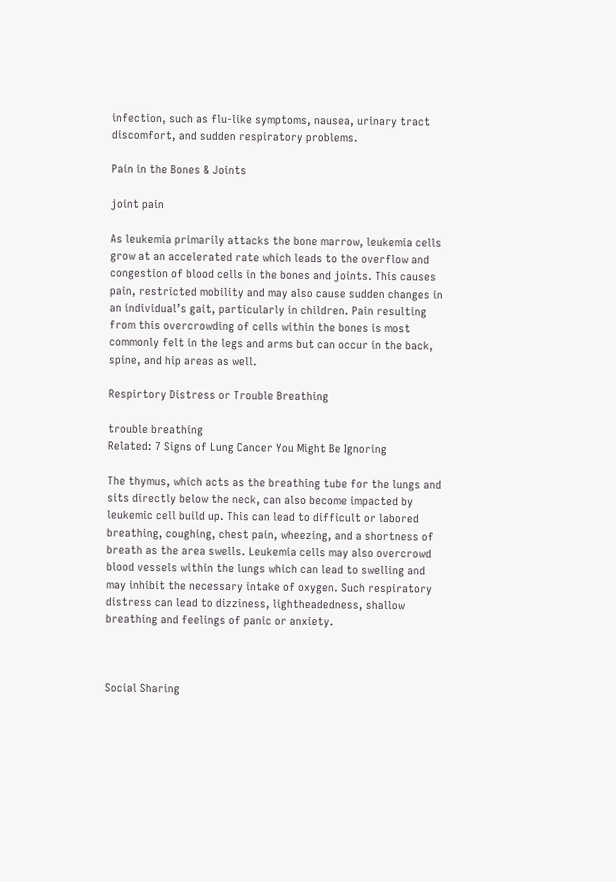infection, such as flu-like symptoms, nausea, urinary tract discomfort, and sudden respiratory problems.

Pain in the Bones & Joints

joint pain

As leukemia primarily attacks the bone marrow, leukemia cells grow at an accelerated rate which leads to the overflow and congestion of blood cells in the bones and joints. This causes pain, restricted mobility and may also cause sudden changes in an individual’s gait, particularly in children. Pain resulting from this overcrowding of cells within the bones is most commonly felt in the legs and arms but can occur in the back, spine, and hip areas as well.

Respirtory Distress or Trouble Breathing

trouble breathing
Related: 7 Signs of Lung Cancer You Might Be Ignoring

The thymus, which acts as the breathing tube for the lungs and sits directly below the neck, can also become impacted by leukemic cell build up. This can lead to difficult or labored breathing, coughing, chest pain, wheezing, and a shortness of breath as the area swells. Leukemia cells may also overcrowd blood vessels within the lungs which can lead to swelling and may inhibit the necessary intake of oxygen. Such respiratory distress can lead to dizziness, lightheadedness, shallow breathing and feelings of panic or anxiety.



Social Sharing